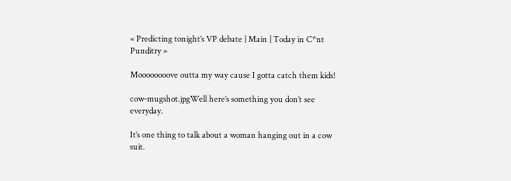« Predicting tonight’s VP debate | Main | Today in C*nt Punditry »

Moooooooove outta my way cause I gotta catch them kids!

cow-mugshot.jpgWell here’s something you don’t see everyday.

It’s one thing to talk about a woman hanging out in a cow suit.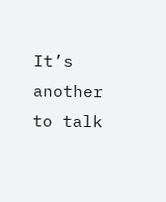It’s another to talk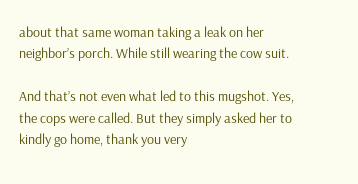about that same woman taking a leak on her neighbor’s porch. While still wearing the cow suit.

And that’s not even what led to this mugshot. Yes, the cops were called. But they simply asked her to kindly go home, thank you very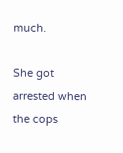much.

She got arrested when the cops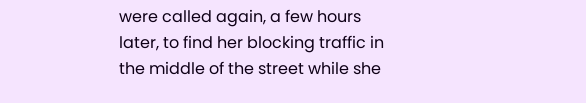were called again, a few hours later, to find her blocking traffic in the middle of the street while she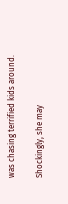was chasing terrified kids around.

Shockingly, she may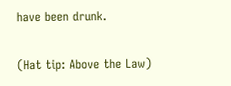have been drunk.

(Hat tip: Above the Law)